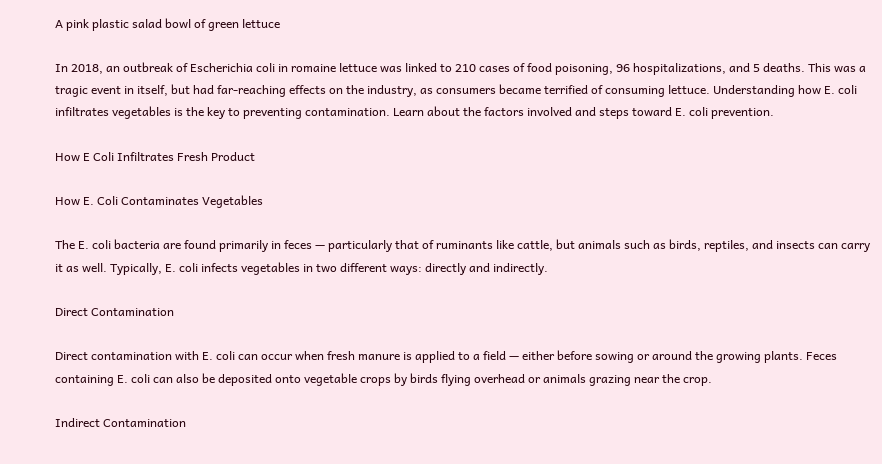A pink plastic salad bowl of green lettuce

In 2018, an outbreak of Escherichia coli in romaine lettuce was linked to 210 cases of food poisoning, 96 hospitalizations, and 5 deaths. This was a tragic event in itself, but had far-reaching effects on the industry, as consumers became terrified of consuming lettuce. Understanding how E. coli infiltrates vegetables is the key to preventing contamination. Learn about the factors involved and steps toward E. coli prevention.

How E Coli Infiltrates Fresh Product

How E. Coli Contaminates Vegetables

The E. coli bacteria are found primarily in feces — particularly that of ruminants like cattle, but animals such as birds, reptiles, and insects can carry it as well. Typically, E. coli infects vegetables in two different ways: directly and indirectly.

Direct Contamination

Direct contamination with E. coli can occur when fresh manure is applied to a field — either before sowing or around the growing plants. Feces containing E. coli can also be deposited onto vegetable crops by birds flying overhead or animals grazing near the crop.

Indirect Contamination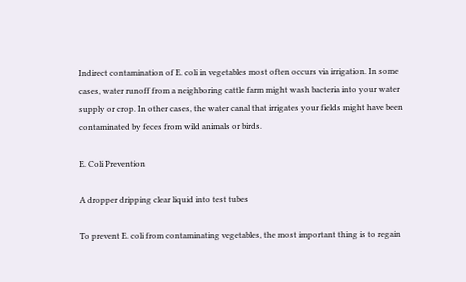Indirect contamination of E. coli in vegetables most often occurs via irrigation. In some cases, water runoff from a neighboring cattle farm might wash bacteria into your water supply or crop. In other cases, the water canal that irrigates your fields might have been contaminated by feces from wild animals or birds.

E. Coli Prevention

A dropper dripping clear liquid into test tubes

To prevent E. coli from contaminating vegetables, the most important thing is to regain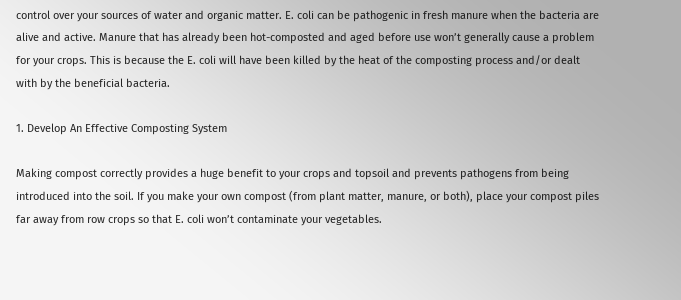control over your sources of water and organic matter. E. coli can be pathogenic in fresh manure when the bacteria are alive and active. Manure that has already been hot-composted and aged before use won’t generally cause a problem for your crops. This is because the E. coli will have been killed by the heat of the composting process and/or dealt with by the beneficial bacteria.

1. Develop An Effective Composting System

Making compost correctly provides a huge benefit to your crops and topsoil and prevents pathogens from being introduced into the soil. If you make your own compost (from plant matter, manure, or both), place your compost piles far away from row crops so that E. coli won’t contaminate your vegetables.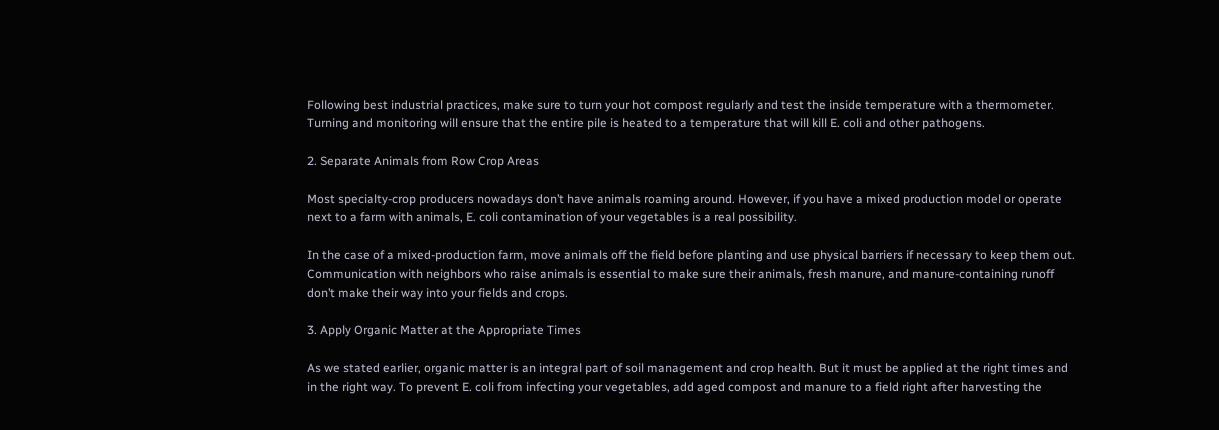Following best industrial practices, make sure to turn your hot compost regularly and test the inside temperature with a thermometer. Turning and monitoring will ensure that the entire pile is heated to a temperature that will kill E. coli and other pathogens.

2. Separate Animals from Row Crop Areas

Most specialty-crop producers nowadays don’t have animals roaming around. However, if you have a mixed production model or operate next to a farm with animals, E. coli contamination of your vegetables is a real possibility.

In the case of a mixed-production farm, move animals off the field before planting and use physical barriers if necessary to keep them out. Communication with neighbors who raise animals is essential to make sure their animals, fresh manure, and manure-containing runoff don’t make their way into your fields and crops.

3. Apply Organic Matter at the Appropriate Times

As we stated earlier, organic matter is an integral part of soil management and crop health. But it must be applied at the right times and in the right way. To prevent E. coli from infecting your vegetables, add aged compost and manure to a field right after harvesting the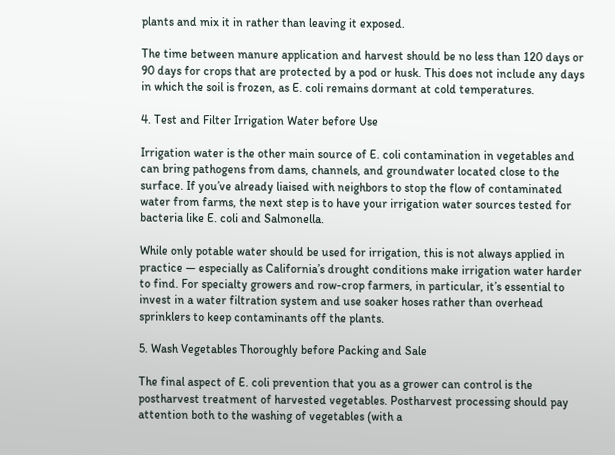plants and mix it in rather than leaving it exposed.

The time between manure application and harvest should be no less than 120 days or 90 days for crops that are protected by a pod or husk. This does not include any days in which the soil is frozen, as E. coli remains dormant at cold temperatures.

4. Test and Filter Irrigation Water before Use

Irrigation water is the other main source of E. coli contamination in vegetables and can bring pathogens from dams, channels, and groundwater located close to the surface. If you’ve already liaised with neighbors to stop the flow of contaminated water from farms, the next step is to have your irrigation water sources tested for bacteria like E. coli and Salmonella.

While only potable water should be used for irrigation, this is not always applied in practice — especially as California’s drought conditions make irrigation water harder to find. For specialty growers and row-crop farmers, in particular, it’s essential to invest in a water filtration system and use soaker hoses rather than overhead sprinklers to keep contaminants off the plants.

5. Wash Vegetables Thoroughly before Packing and Sale

The final aspect of E. coli prevention that you as a grower can control is the postharvest treatment of harvested vegetables. Postharvest processing should pay attention both to the washing of vegetables (with a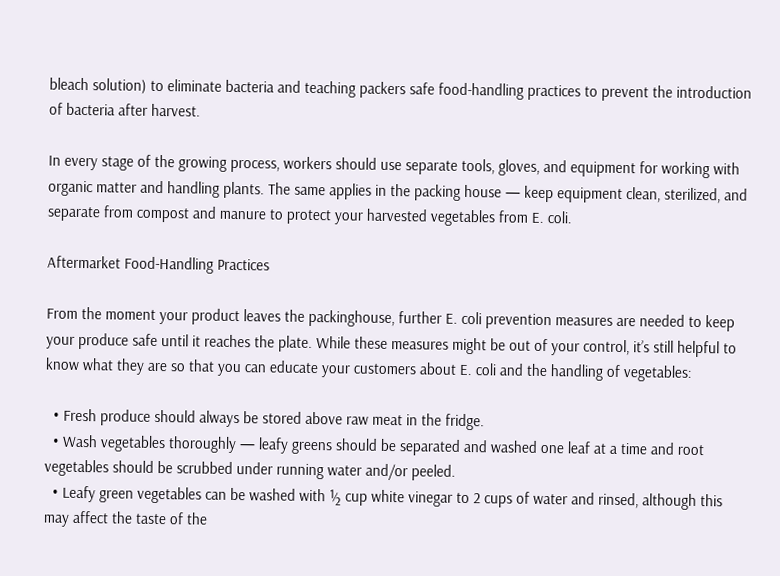bleach solution) to eliminate bacteria and teaching packers safe food-handling practices to prevent the introduction of bacteria after harvest.

In every stage of the growing process, workers should use separate tools, gloves, and equipment for working with organic matter and handling plants. The same applies in the packing house — keep equipment clean, sterilized, and separate from compost and manure to protect your harvested vegetables from E. coli.

Aftermarket Food-Handling Practices

From the moment your product leaves the packinghouse, further E. coli prevention measures are needed to keep your produce safe until it reaches the plate. While these measures might be out of your control, it’s still helpful to know what they are so that you can educate your customers about E. coli and the handling of vegetables:

  • Fresh produce should always be stored above raw meat in the fridge.
  • Wash vegetables thoroughly — leafy greens should be separated and washed one leaf at a time and root vegetables should be scrubbed under running water and/or peeled.
  • Leafy green vegetables can be washed with ½ cup white vinegar to 2 cups of water and rinsed, although this may affect the taste of the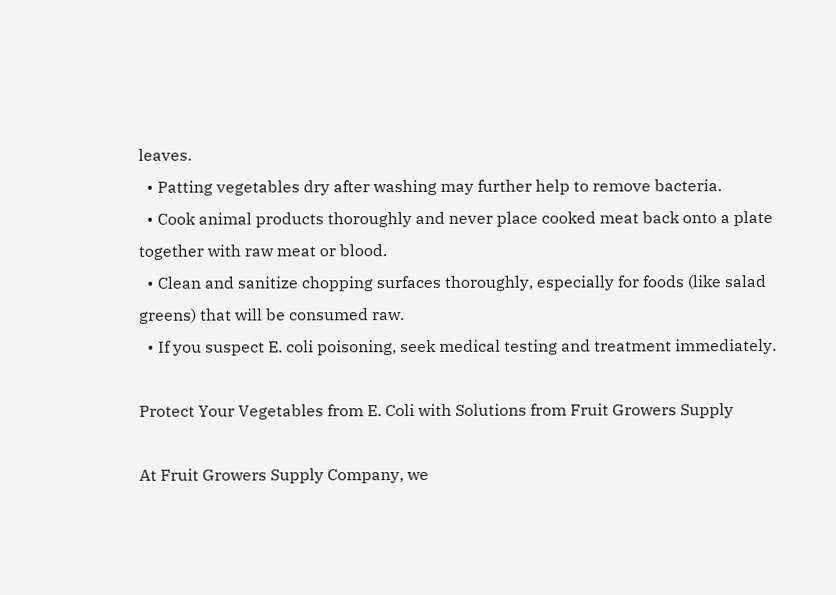leaves.
  • Patting vegetables dry after washing may further help to remove bacteria.
  • Cook animal products thoroughly and never place cooked meat back onto a plate together with raw meat or blood.
  • Clean and sanitize chopping surfaces thoroughly, especially for foods (like salad greens) that will be consumed raw.
  • If you suspect E. coli poisoning, seek medical testing and treatment immediately.

Protect Your Vegetables from E. Coli with Solutions from Fruit Growers Supply

At Fruit Growers Supply Company, we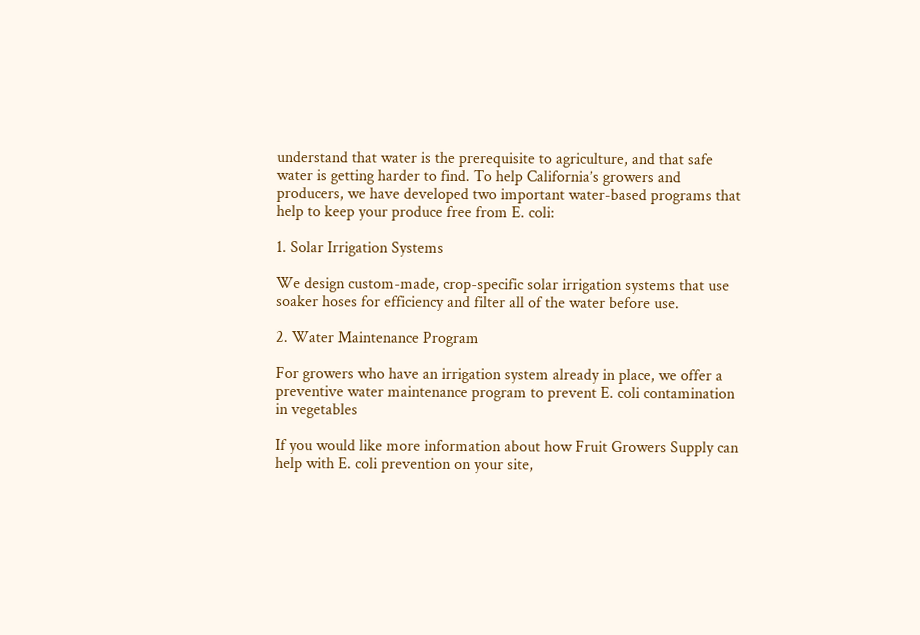understand that water is the prerequisite to agriculture, and that safe water is getting harder to find. To help California’s growers and producers, we have developed two important water-based programs that help to keep your produce free from E. coli:

1. Solar Irrigation Systems

We design custom-made, crop-specific solar irrigation systems that use soaker hoses for efficiency and filter all of the water before use.

2. Water Maintenance Program

For growers who have an irrigation system already in place, we offer a preventive water maintenance program to prevent E. coli contamination in vegetables

If you would like more information about how Fruit Growers Supply can help with E. coli prevention on your site,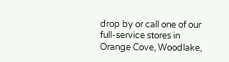drop by or call one of our full-service stores in Orange Cove, Woodlake,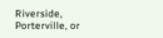Riverside, Porterville, or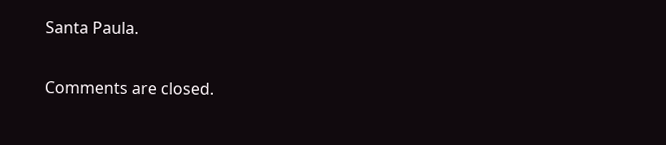Santa Paula.

Comments are closed.